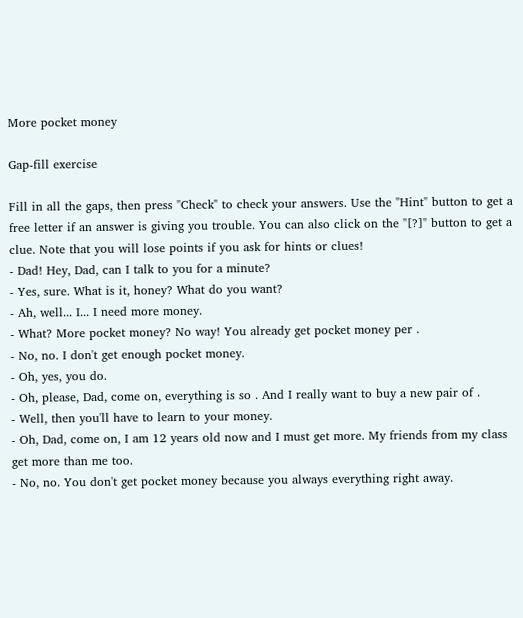More pocket money

Gap-fill exercise

Fill in all the gaps, then press "Check" to check your answers. Use the "Hint" button to get a free letter if an answer is giving you trouble. You can also click on the "[?]" button to get a clue. Note that you will lose points if you ask for hints or clues!
- Dad! Hey, Dad, can I talk to you for a minute?
- Yes, sure. What is it, honey? What do you want?
- Ah, well... I... I need more money.
- What? More pocket money? No way! You already get pocket money per .
- No, no. I don't get enough pocket money.
- Oh, yes, you do.
- Oh, please, Dad, come on, everything is so . And I really want to buy a new pair of .
- Well, then you'll have to learn to your money.
- Oh, Dad, come on, I am 12 years old now and I must get more. My friends from my class get more than me too.
- No, no. You don't get pocket money because you always everything right away.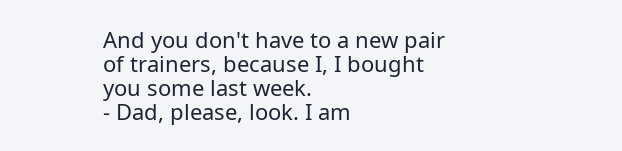And you don't have to a new pair of trainers, because I, I bought you some last week.
- Dad, please, look. I am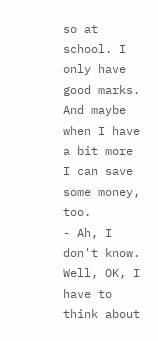so at school. I only have good marks. And maybe when I have a bit more I can save some money, too.
- Ah, I don't know. Well, OK, I have to think about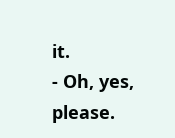it.
- Oh, yes, please.